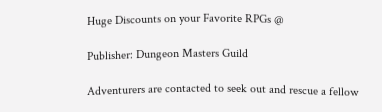Huge Discounts on your Favorite RPGs @

Publisher: Dungeon Masters Guild

Adventurers are contacted to seek out and rescue a fellow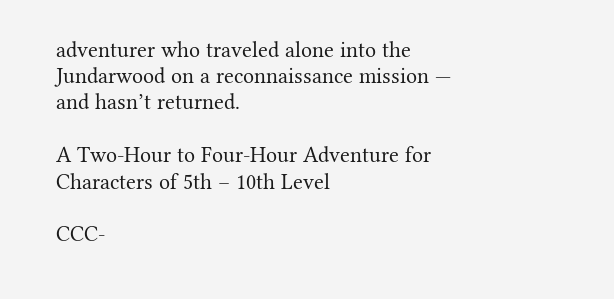adventurer who traveled alone into the
Jundarwood on a reconnaissance mission — and hasn’t returned.

A Two-Hour to Four-Hour Adventure for Characters of 5th – 10th Level

CCC-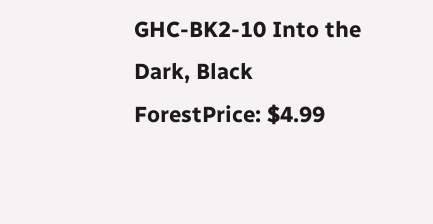GHC-BK2-10 Into the Dark, Black ForestPrice: $4.99